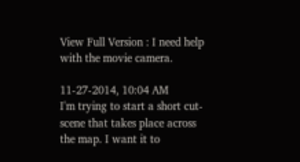View Full Version : I need help with the movie camera.

11-27-2014, 10:04 AM
I'm trying to start a short cut-scene that takes place across the map. I want it to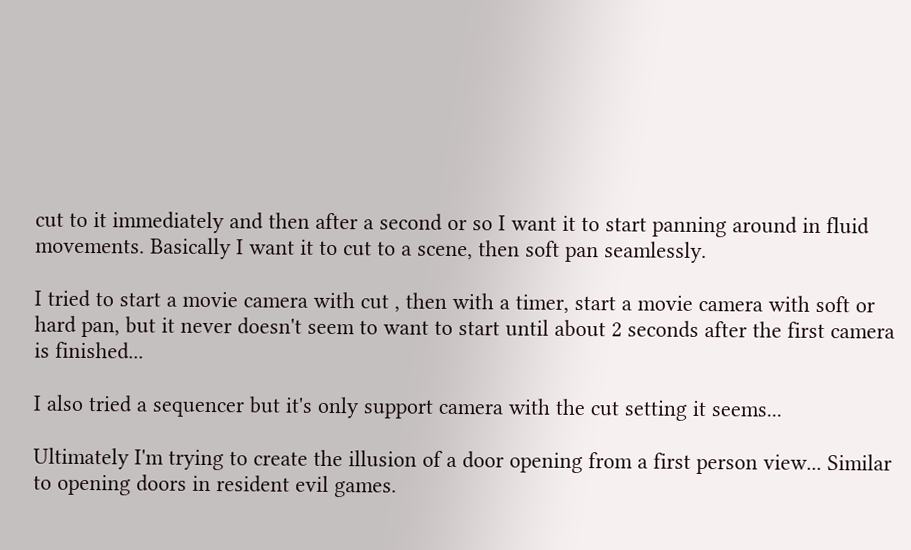cut to it immediately and then after a second or so I want it to start panning around in fluid movements. Basically I want it to cut to a scene, then soft pan seamlessly.

I tried to start a movie camera with cut , then with a timer, start a movie camera with soft or hard pan, but it never doesn't seem to want to start until about 2 seconds after the first camera is finished...

I also tried a sequencer but it's only support camera with the cut setting it seems...

Ultimately I'm trying to create the illusion of a door opening from a first person view... Similar to opening doors in resident evil games.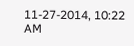11-27-2014, 10:22 AM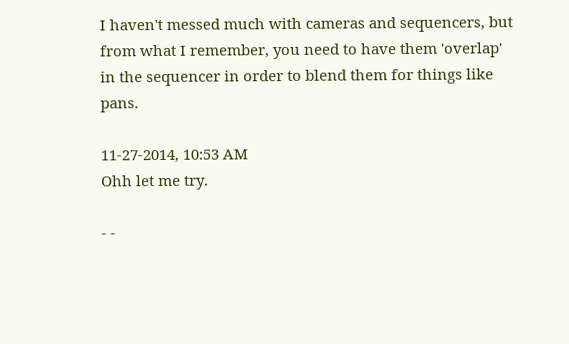I haven't messed much with cameras and sequencers, but from what I remember, you need to have them 'overlap' in the sequencer in order to blend them for things like pans.

11-27-2014, 10:53 AM
Ohh let me try.

- -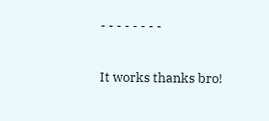- - - - - - - -

It works thanks bro!